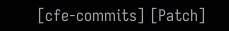[cfe-commits] [Patch]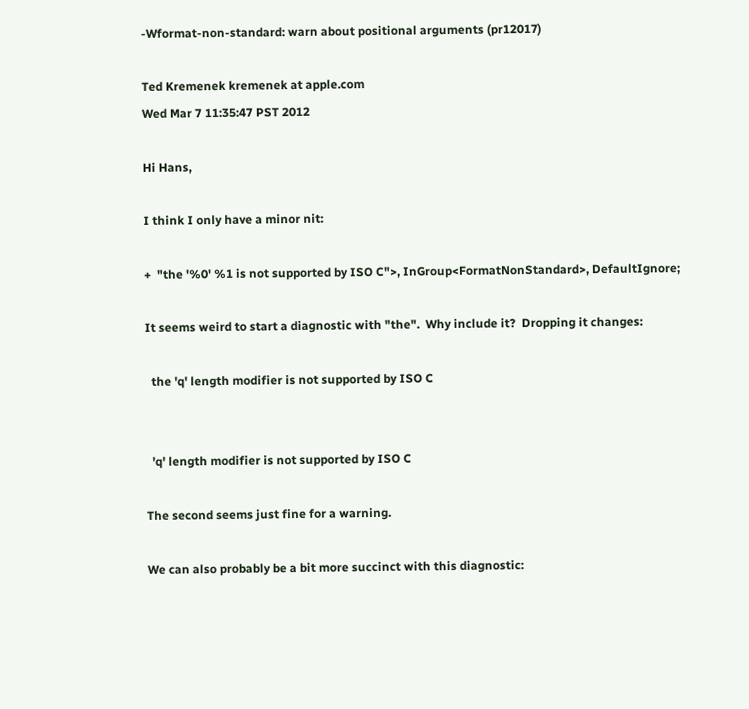-Wformat-non-standard: warn about positional arguments (pr12017)

Ted Kremenek kremenek at apple.com
Wed Mar 7 11:35:47 PST 2012

Hi Hans,

I think I only have a minor nit:

+  "the '%0' %1 is not supported by ISO C">, InGroup<FormatNonStandard>, DefaultIgnore;

It seems weird to start a diagnostic with "the".  Why include it?  Dropping it changes:

  the 'q' length modifier is not supported by ISO C


  'q' length modifier is not supported by ISO C

The second seems just fine for a warning.

We can also probably be a bit more succinct with this diagnostic: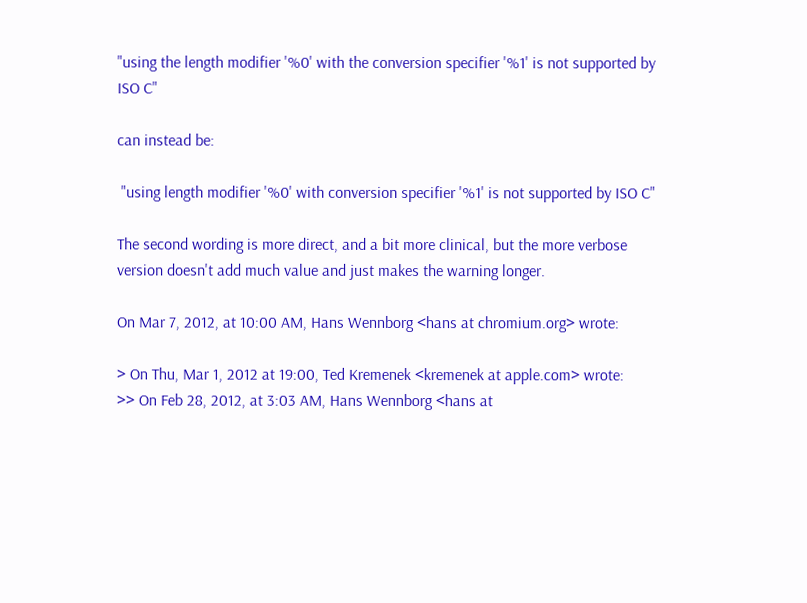"using the length modifier '%0' with the conversion specifier '%1' is not supported by ISO C"

can instead be:

 "using length modifier '%0' with conversion specifier '%1' is not supported by ISO C"

The second wording is more direct, and a bit more clinical, but the more verbose version doesn't add much value and just makes the warning longer.

On Mar 7, 2012, at 10:00 AM, Hans Wennborg <hans at chromium.org> wrote:

> On Thu, Mar 1, 2012 at 19:00, Ted Kremenek <kremenek at apple.com> wrote:
>> On Feb 28, 2012, at 3:03 AM, Hans Wennborg <hans at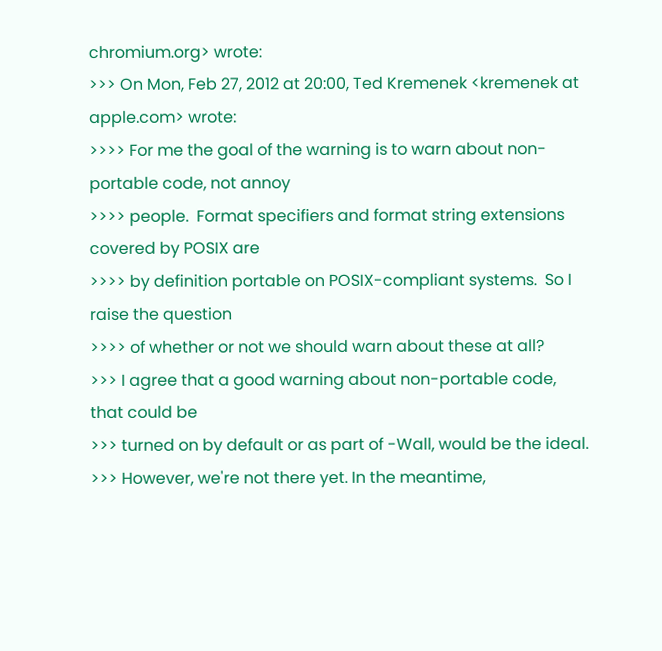chromium.org> wrote:
>>> On Mon, Feb 27, 2012 at 20:00, Ted Kremenek <kremenek at apple.com> wrote:
>>>> For me the goal of the warning is to warn about non-portable code, not annoy
>>>> people.  Format specifiers and format string extensions covered by POSIX are
>>>> by definition portable on POSIX-compliant systems.  So I raise the question
>>>> of whether or not we should warn about these at all?
>>> I agree that a good warning about non-portable code, that could be
>>> turned on by default or as part of -Wall, would be the ideal.
>>> However, we're not there yet. In the meantime,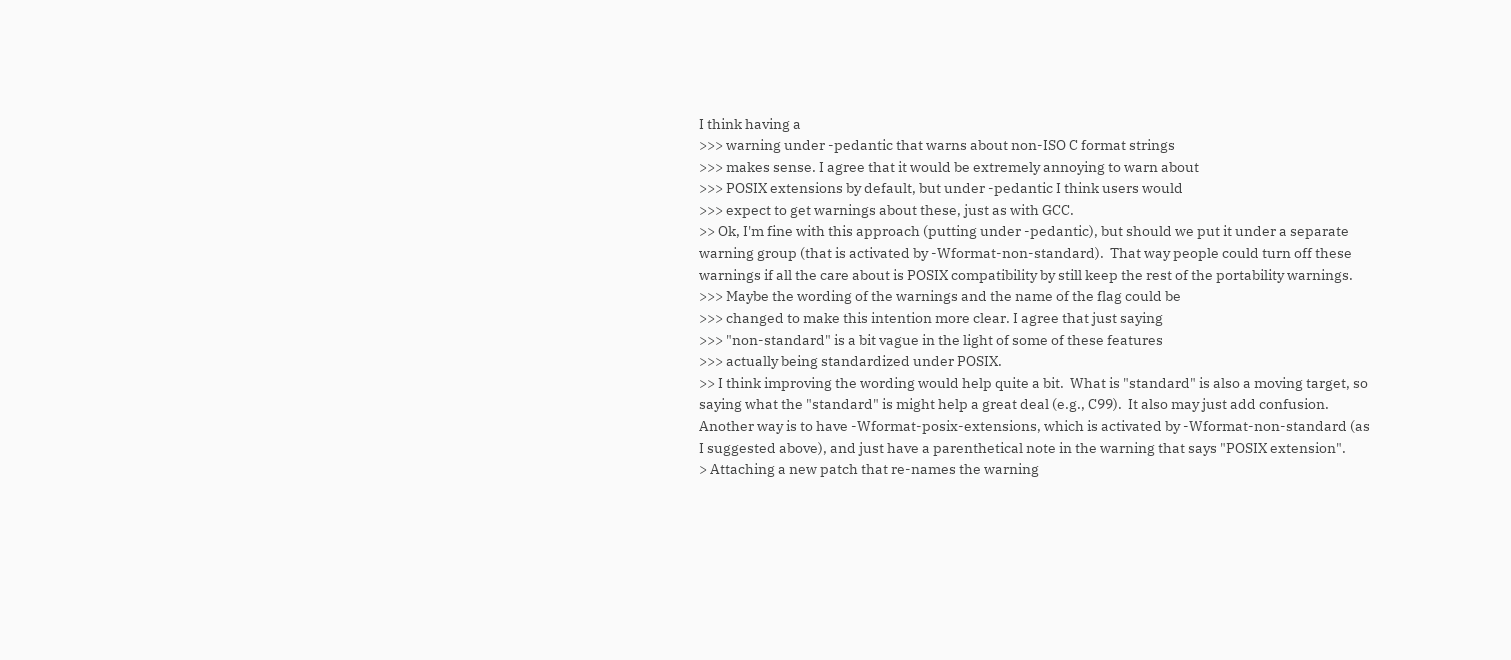I think having a
>>> warning under -pedantic that warns about non-ISO C format strings
>>> makes sense. I agree that it would be extremely annoying to warn about
>>> POSIX extensions by default, but under -pedantic I think users would
>>> expect to get warnings about these, just as with GCC.
>> Ok, I'm fine with this approach (putting under -pedantic), but should we put it under a separate warning group (that is activated by -Wformat-non-standard).  That way people could turn off these warnings if all the care about is POSIX compatibility by still keep the rest of the portability warnings.
>>> Maybe the wording of the warnings and the name of the flag could be
>>> changed to make this intention more clear. I agree that just saying
>>> "non-standard" is a bit vague in the light of some of these features
>>> actually being standardized under POSIX.
>> I think improving the wording would help quite a bit.  What is "standard" is also a moving target, so saying what the "standard" is might help a great deal (e.g., C99).  It also may just add confusion.  Another way is to have -Wformat-posix-extensions, which is activated by -Wformat-non-standard (as I suggested above), and just have a parenthetical note in the warning that says "POSIX extension".
> Attaching a new patch that re-names the warning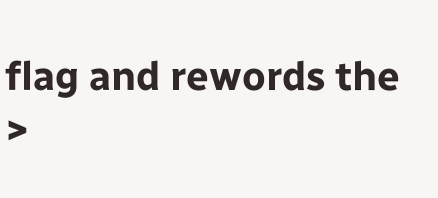flag and rewords the
>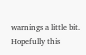warnings a little bit. Hopefully this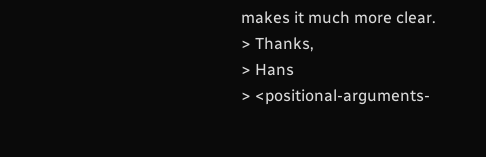makes it much more clear.
> Thanks,
> Hans
> <positional-arguments-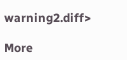warning2.diff>

More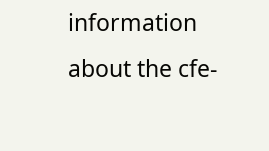information about the cfe-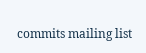commits mailing list